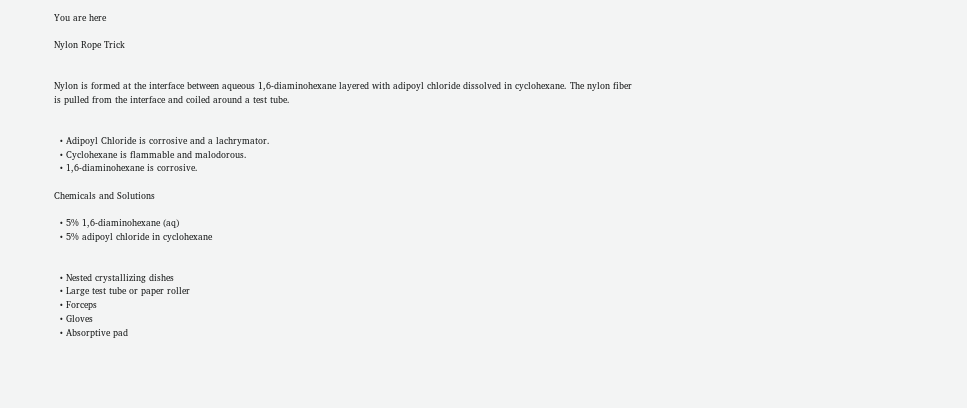You are here

Nylon Rope Trick


Nylon is formed at the interface between aqueous 1,6-diaminohexane layered with adipoyl chloride dissolved in cyclohexane. The nylon fiber is pulled from the interface and coiled around a test tube.


  • Adipoyl Chloride is corrosive and a lachrymator.
  • Cyclohexane is flammable and malodorous.
  • 1,6-diaminohexane is corrosive.

Chemicals and Solutions

  • 5% 1,6-diaminohexane (aq)
  • 5% adipoyl chloride in cyclohexane


  • Nested crystallizing dishes
  • Large test tube or paper roller
  • Forceps
  • Gloves
  • Absorptive pad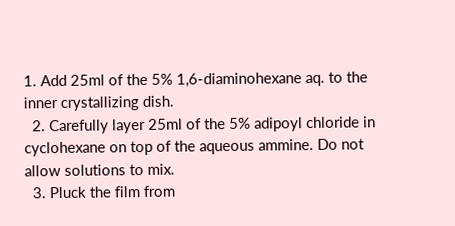1. Add 25ml of the 5% 1,6-diaminohexane aq. to the inner crystallizing dish.
  2. Carefully layer 25ml of the 5% adipoyl chloride in cyclohexane on top of the aqueous ammine. Do not allow solutions to mix.
  3. Pluck the film from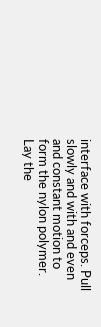interface with forceps. Pull slowly and with and even and constant motion to form the nylon polymer. Lay the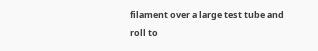filament over a large test tube and roll to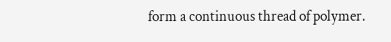form a continuous thread of polymer.